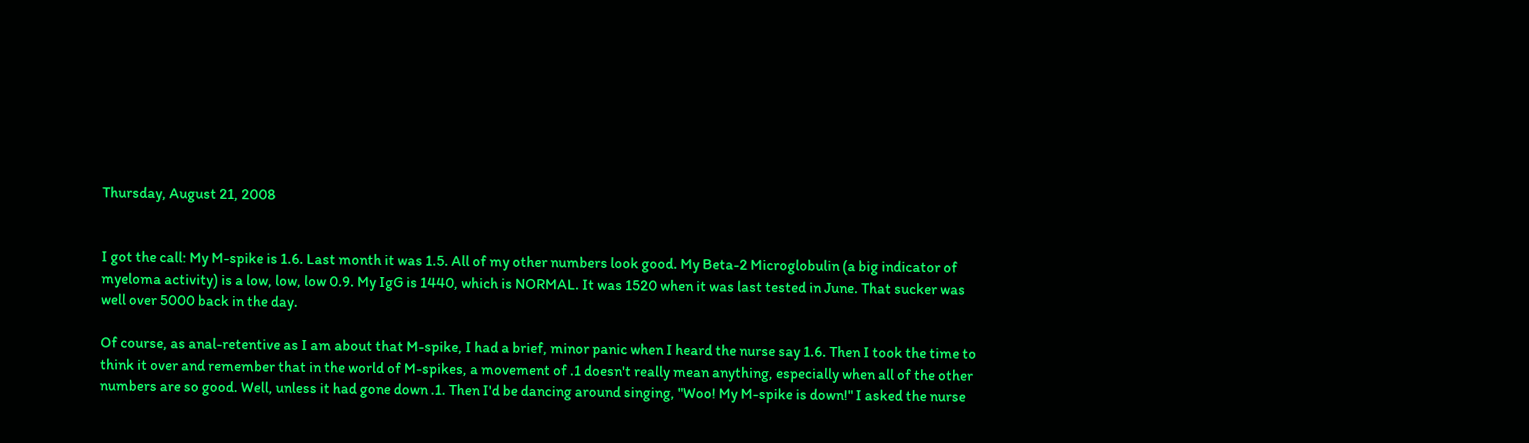Thursday, August 21, 2008


I got the call: My M-spike is 1.6. Last month it was 1.5. All of my other numbers look good. My Beta-2 Microglobulin (a big indicator of myeloma activity) is a low, low, low 0.9. My IgG is 1440, which is NORMAL. It was 1520 when it was last tested in June. That sucker was well over 5000 back in the day.

Of course, as anal-retentive as I am about that M-spike, I had a brief, minor panic when I heard the nurse say 1.6. Then I took the time to think it over and remember that in the world of M-spikes, a movement of .1 doesn't really mean anything, especially when all of the other numbers are so good. Well, unless it had gone down .1. Then I'd be dancing around singing, "Woo! My M-spike is down!" I asked the nurse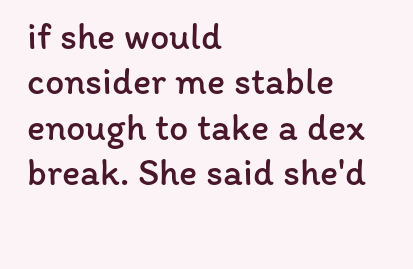if she would consider me stable enough to take a dex break. She said she'd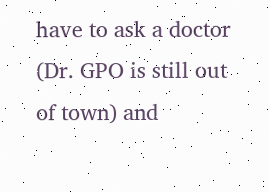have to ask a doctor (Dr. GPO is still out of town) and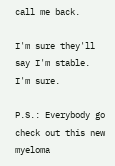call me back.

I'm sure they'll say I'm stable. I'm sure.

P.S.: Everybody go check out this new myeloma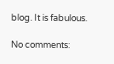blog. It is fabulous.

No comments: